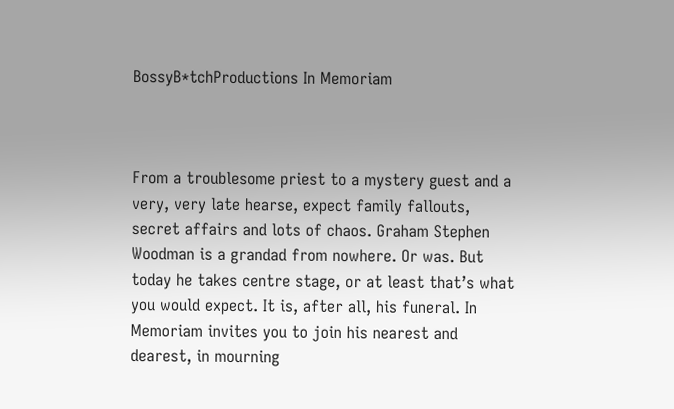BossyB*tchProductions In Memoriam



From a troublesome priest to a mystery guest and a very, very late hearse, expect family fallouts, secret affairs and lots of chaos. Graham Stephen Woodman is a grandad from nowhere. Or was. But today he takes centre stage, or at least that’s what you would expect. It is, after all, his funeral. In Memoriam invites you to join his nearest and dearest, in mourning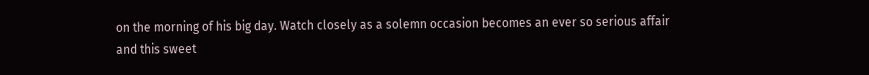on the morning of his big day. Watch closely as a solemn occasion becomes an ever so serious affair and this sweet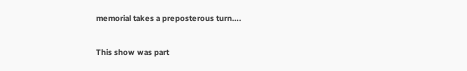memorial takes a preposterous turn….

This show was part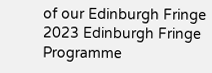of our Edinburgh Fringe 2023 Edinburgh Fringe Programme